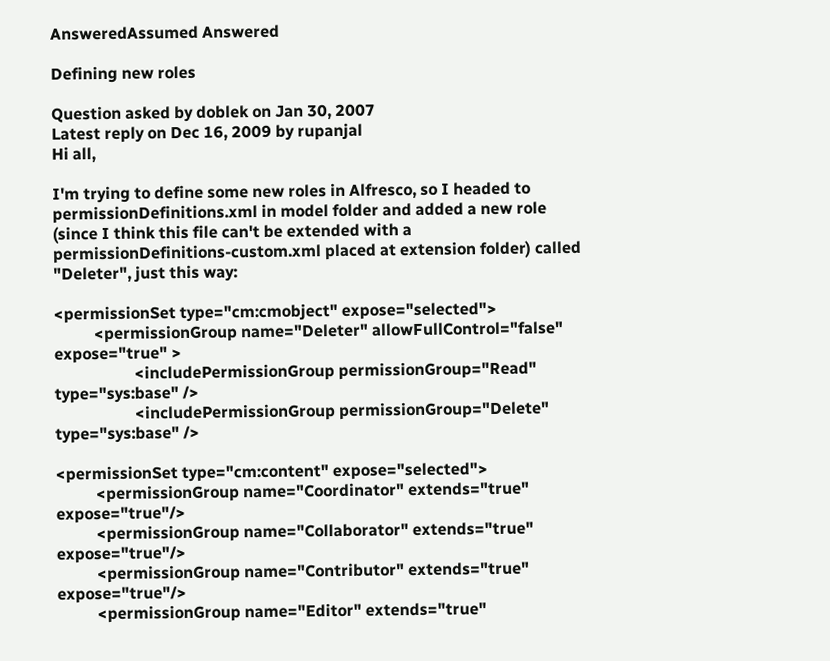AnsweredAssumed Answered

Defining new roles

Question asked by doblek on Jan 30, 2007
Latest reply on Dec 16, 2009 by rupanjal
Hi all,

I'm trying to define some new roles in Alfresco, so I headed to permissionDefinitions.xml in model folder and added a new role (since I think this file can't be extended with a permissionDefinitions-custom.xml placed at extension folder) called "Deleter", just this way:

<permissionSet type="cm:cmobject" expose="selected">
          <permissionGroup name="Deleter" allowFullControl="false" expose="true" >
                    <includePermissionGroup permissionGroup="Read" type="sys:base" />
                    <includePermissionGroup permissionGroup="Delete" type="sys:base" />

<permissionSet type="cm:content" expose="selected">
          <permissionGroup name="Coordinator" extends="true" expose="true"/>
          <permissionGroup name="Collaborator" extends="true" expose="true"/>
          <permissionGroup name="Contributor" extends="true" expose="true"/>
          <permissionGroup name="Editor" extends="true"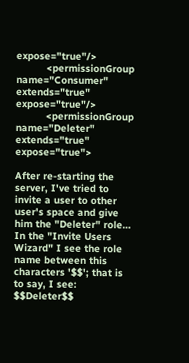expose="true"/>
          <permissionGroup name="Consumer" extends="true" expose="true"/>
          <permissionGroup name="Deleter" extends="true" expose="true">

After re-starting the server, I've tried to invite a user to other user's space and give him the "Deleter" role…
In the "Invite Users Wizard" I see the role name between this characters '$$'; that is to say, I see: $$Deleter$$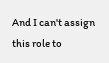And I can't assign this role to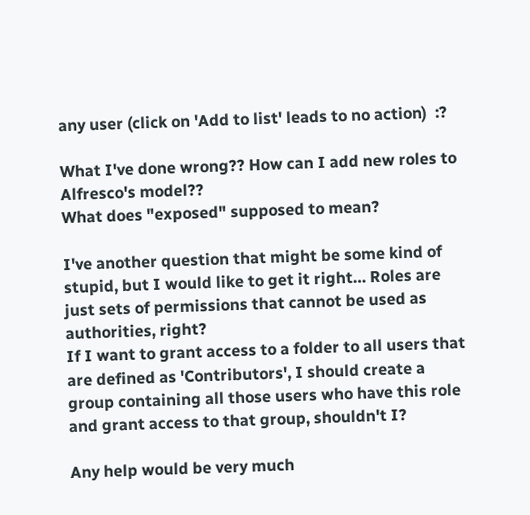any user (click on 'Add to list' leads to no action)  :?

What I've done wrong?? How can I add new roles to Alfresco's model??
What does "exposed" supposed to mean?

I've another question that might be some kind of stupid, but I would like to get it right… Roles are just sets of permissions that cannot be used as authorities, right?
If I want to grant access to a folder to all users that are defined as 'Contributors', I should create a group containing all those users who have this role and grant access to that group, shouldn't I?

Any help would be very much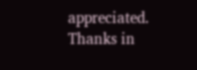appreciated.
Thanks in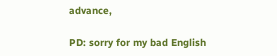advance,

PD: sorry for my bad English